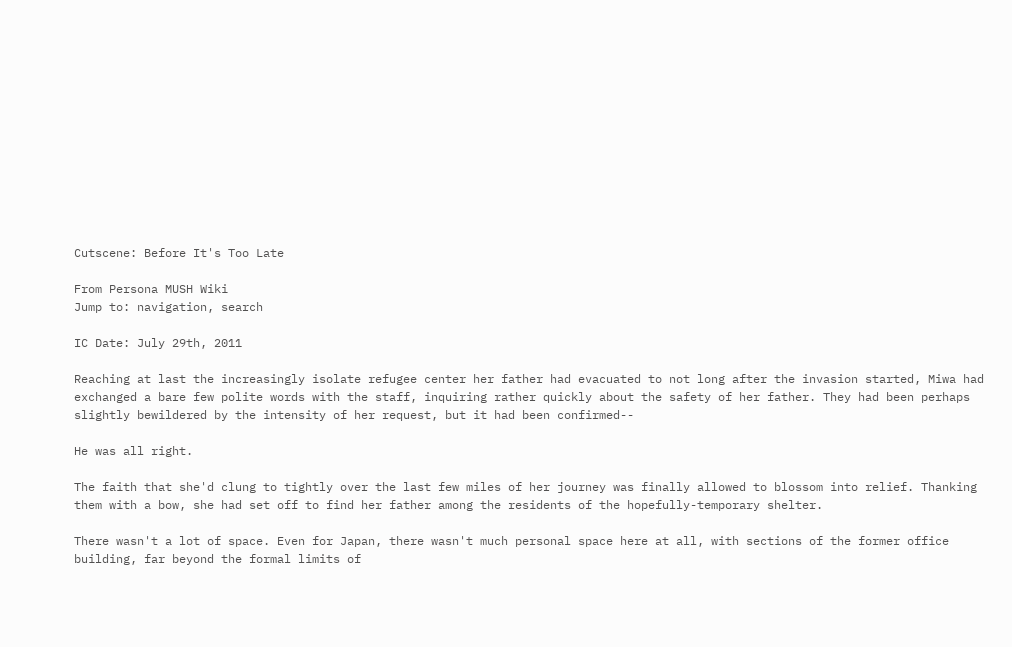Cutscene: Before It's Too Late

From Persona MUSH Wiki
Jump to: navigation, search

IC Date: July 29th, 2011

Reaching at last the increasingly isolate refugee center her father had evacuated to not long after the invasion started, Miwa had exchanged a bare few polite words with the staff, inquiring rather quickly about the safety of her father. They had been perhaps slightly bewildered by the intensity of her request, but it had been confirmed--

He was all right.

The faith that she'd clung to tightly over the last few miles of her journey was finally allowed to blossom into relief. Thanking them with a bow, she had set off to find her father among the residents of the hopefully-temporary shelter.

There wasn't a lot of space. Even for Japan, there wasn't much personal space here at all, with sections of the former office building, far beyond the formal limits of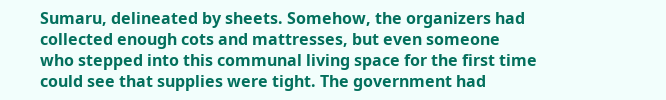Sumaru, delineated by sheets. Somehow, the organizers had collected enough cots and mattresses, but even someone who stepped into this communal living space for the first time could see that supplies were tight. The government had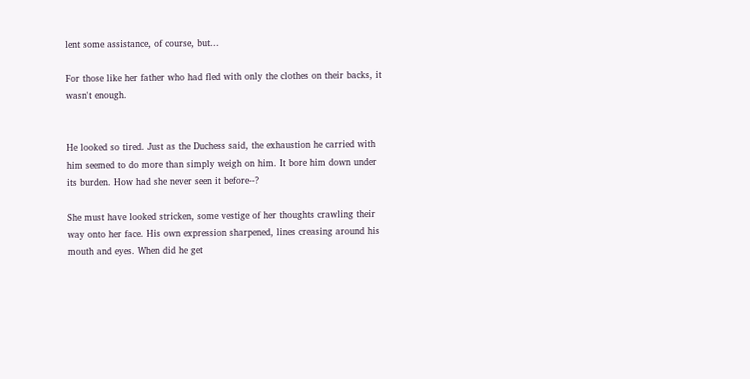lent some assistance, of course, but...

For those like her father who had fled with only the clothes on their backs, it wasn't enough.


He looked so tired. Just as the Duchess said, the exhaustion he carried with him seemed to do more than simply weigh on him. It bore him down under its burden. How had she never seen it before--?

She must have looked stricken, some vestige of her thoughts crawling their way onto her face. His own expression sharpened, lines creasing around his mouth and eyes. When did he get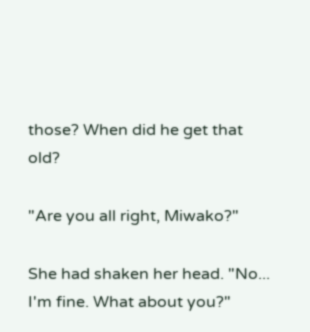those? When did he get that old?

"Are you all right, Miwako?"

She had shaken her head. "No... I'm fine. What about you?"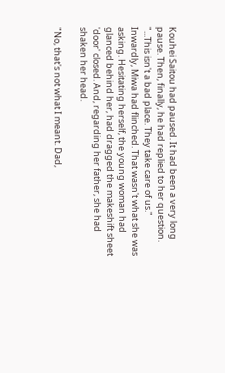Kouhei Saitou had paused. It had been a very long pause. Then, finally, he had replied to her question. "...This isn't a bad place. They take care of us." Inwardly, Miwa had flinched. That wasn't what she was asking. Hesitating herself, the young woman had glanced behind her, had dragged the makeshift sheet 'door' closed. And, regarding her father, she had shaken her head.

"No, that's not what I meant. Dad,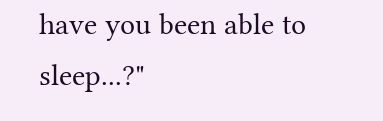have you been able to sleep...?"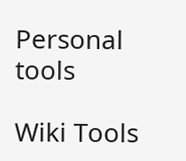Personal tools

Wiki Tools